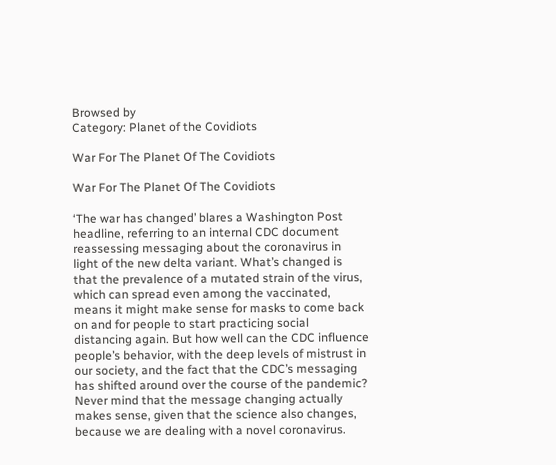Browsed by
Category: Planet of the Covidiots

War For The Planet Of The Covidiots

War For The Planet Of The Covidiots

‘The war has changed’ blares a Washington Post headline, referring to an internal CDC document reassessing messaging about the coronavirus in light of the new delta variant. What’s changed is that the prevalence of a mutated strain of the virus, which can spread even among the vaccinated, means it might make sense for masks to come back on and for people to start practicing social distancing again. But how well can the CDC influence people’s behavior, with the deep levels of mistrust in our society, and the fact that the CDC’s messaging has shifted around over the course of the pandemic? Never mind that the message changing actually makes sense, given that the science also changes, because we are dealing with a novel coronavirus.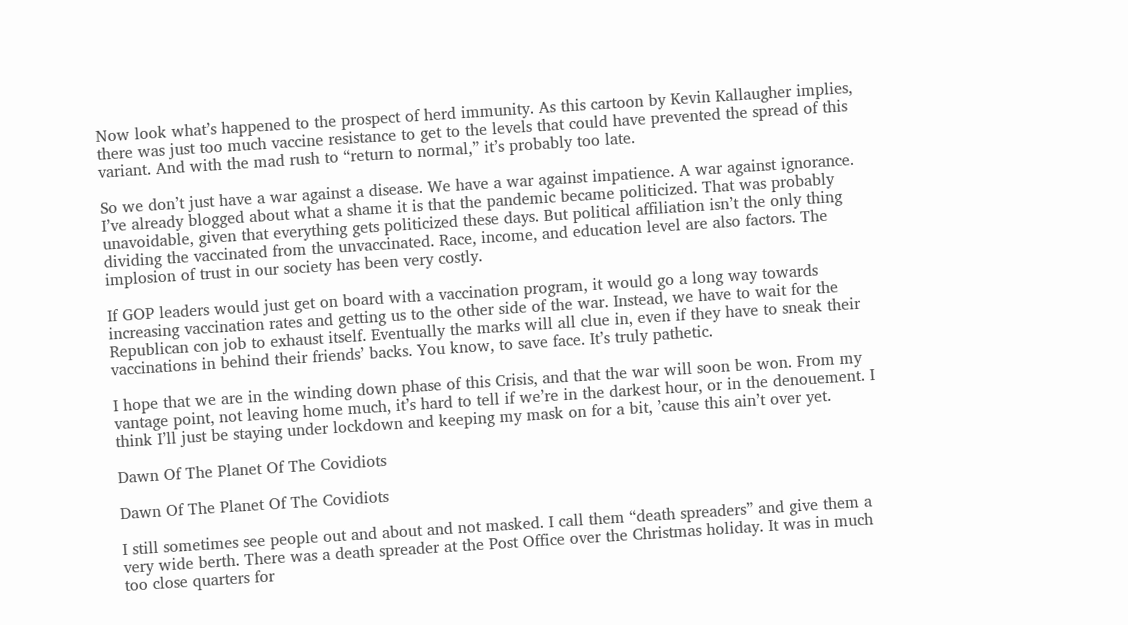Now look what’s happened to the prospect of herd immunity. As this cartoon by Kevin Kallaugher implies, there was just too much vaccine resistance to get to the levels that could have prevented the spread of this variant. And with the mad rush to “return to normal,” it’s probably too late.

So we don’t just have a war against a disease. We have a war against impatience. A war against ignorance. I’ve already blogged about what a shame it is that the pandemic became politicized. That was probably unavoidable, given that everything gets politicized these days. But political affiliation isn’t the only thing dividing the vaccinated from the unvaccinated. Race, income, and education level are also factors. The implosion of trust in our society has been very costly.

If GOP leaders would just get on board with a vaccination program, it would go a long way towards increasing vaccination rates and getting us to the other side of the war. Instead, we have to wait for the Republican con job to exhaust itself. Eventually the marks will all clue in, even if they have to sneak their vaccinations in behind their friends’ backs. You know, to save face. It’s truly pathetic.

I hope that we are in the winding down phase of this Crisis, and that the war will soon be won. From my vantage point, not leaving home much, it’s hard to tell if we’re in the darkest hour, or in the denouement. I think I’ll just be staying under lockdown and keeping my mask on for a bit, ’cause this ain’t over yet.

Dawn Of The Planet Of The Covidiots

Dawn Of The Planet Of The Covidiots

I still sometimes see people out and about and not masked. I call them “death spreaders” and give them a very wide berth. There was a death spreader at the Post Office over the Christmas holiday. It was in much too close quarters for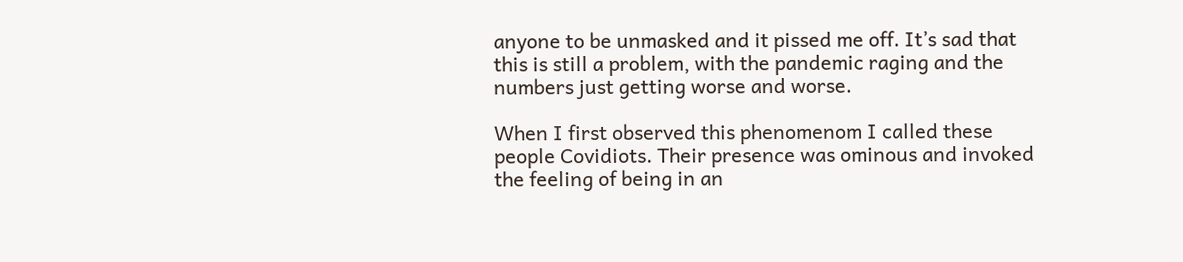anyone to be unmasked and it pissed me off. It’s sad that this is still a problem, with the pandemic raging and the numbers just getting worse and worse.

When I first observed this phenomenom I called these people Covidiots. Their presence was ominous and invoked the feeling of being in an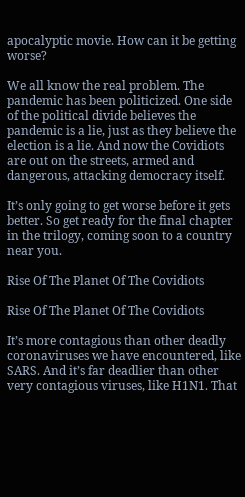apocalyptic movie. How can it be getting worse?

We all know the real problem. The pandemic has been politicized. One side of the political divide believes the pandemic is a lie, just as they believe the election is a lie. And now the Covidiots are out on the streets, armed and dangerous, attacking democracy itself.

It’s only going to get worse before it gets better. So get ready for the final chapter in the trilogy, coming soon to a country near you.

Rise Of The Planet Of The Covidiots

Rise Of The Planet Of The Covidiots

It’s more contagious than other deadly coronaviruses we have encountered, like SARS. And it’s far deadlier than other very contagious viruses, like H1N1. That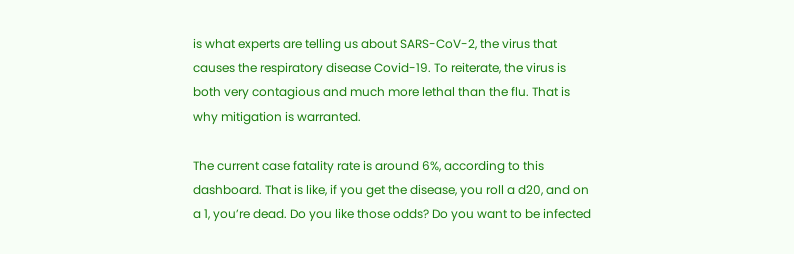is what experts are telling us about SARS-CoV-2, the virus that causes the respiratory disease Covid-19. To reiterate, the virus is both very contagious and much more lethal than the flu. That is why mitigation is warranted.

The current case fatality rate is around 6%, according to this dashboard. That is like, if you get the disease, you roll a d20, and on a 1, you’re dead. Do you like those odds? Do you want to be infected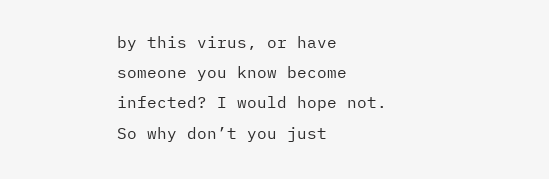by this virus, or have someone you know become infected? I would hope not. So why don’t you just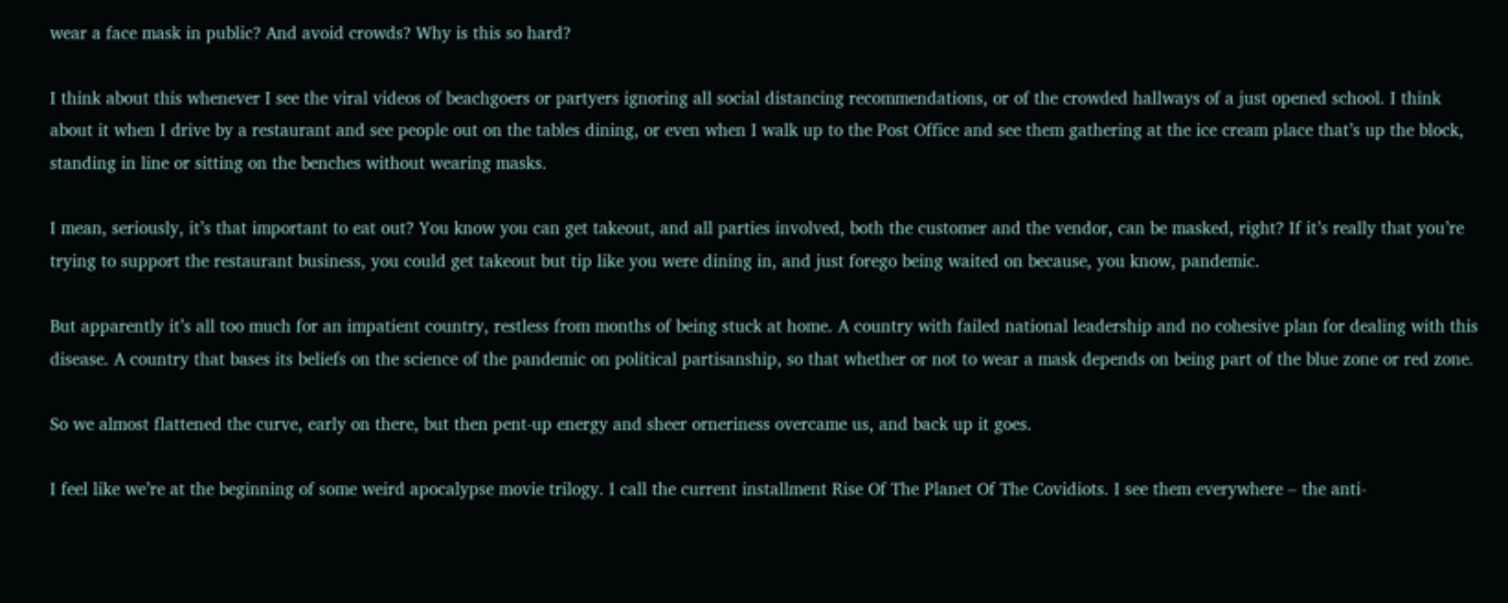wear a face mask in public? And avoid crowds? Why is this so hard?

I think about this whenever I see the viral videos of beachgoers or partyers ignoring all social distancing recommendations, or of the crowded hallways of a just opened school. I think about it when I drive by a restaurant and see people out on the tables dining, or even when I walk up to the Post Office and see them gathering at the ice cream place that’s up the block, standing in line or sitting on the benches without wearing masks.

I mean, seriously, it’s that important to eat out? You know you can get takeout, and all parties involved, both the customer and the vendor, can be masked, right? If it’s really that you’re trying to support the restaurant business, you could get takeout but tip like you were dining in, and just forego being waited on because, you know, pandemic.

But apparently it’s all too much for an impatient country, restless from months of being stuck at home. A country with failed national leadership and no cohesive plan for dealing with this disease. A country that bases its beliefs on the science of the pandemic on political partisanship, so that whether or not to wear a mask depends on being part of the blue zone or red zone.

So we almost flattened the curve, early on there, but then pent-up energy and sheer orneriness overcame us, and back up it goes.

I feel like we’re at the beginning of some weird apocalypse movie trilogy. I call the current installment Rise Of The Planet Of The Covidiots. I see them everywhere – the anti-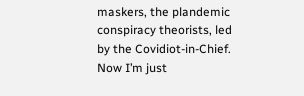maskers, the plandemic conspiracy theorists, led by the Covidiot-in-Chief. Now I’m just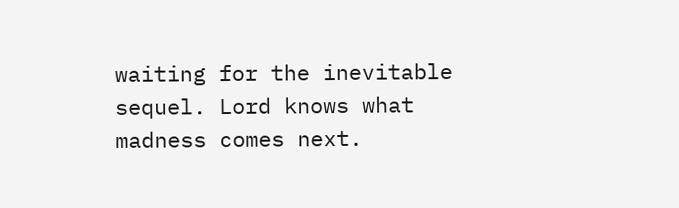waiting for the inevitable sequel. Lord knows what madness comes next.